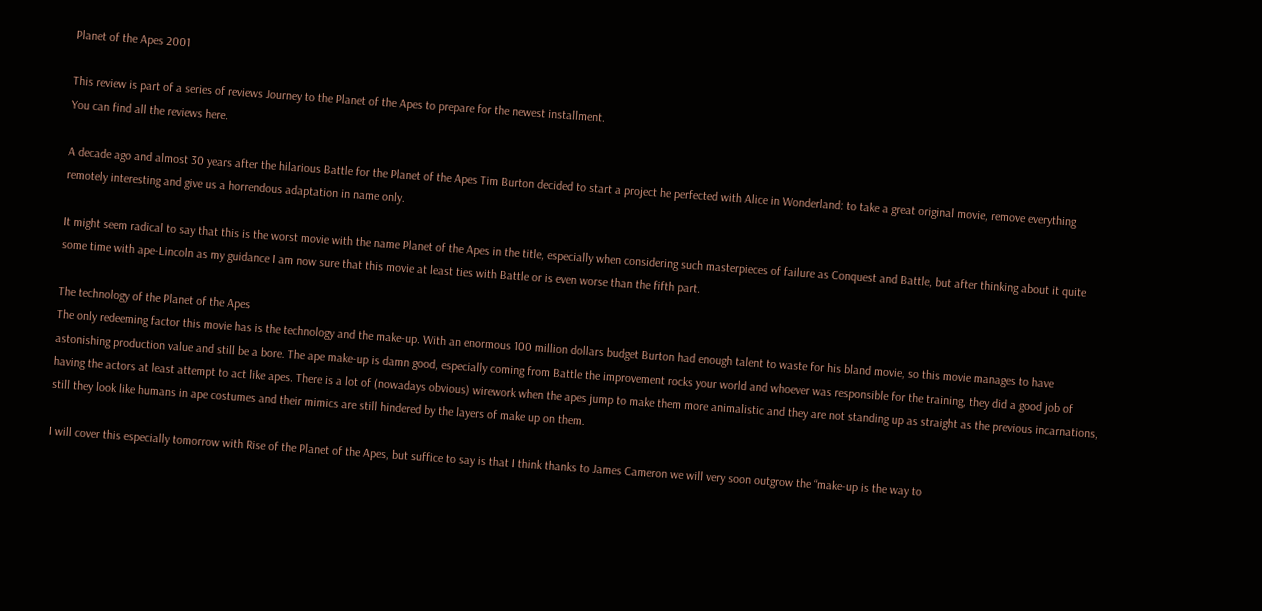Planet of the Apes 2001

This review is part of a series of reviews Journey to the Planet of the Apes to prepare for the newest installment.
You can find all the reviews here.

A decade ago and almost 30 years after the hilarious Battle for the Planet of the Apes Tim Burton decided to start a project he perfected with Alice in Wonderland: to take a great original movie, remove everything remotely interesting and give us a horrendous adaptation in name only.

It might seem radical to say that this is the worst movie with the name Planet of the Apes in the title, especially when considering such masterpieces of failure as Conquest and Battle, but after thinking about it quite some time with ape-Lincoln as my guidance I am now sure that this movie at least ties with Battle or is even worse than the fifth part.

The technology of the Planet of the Apes
The only redeeming factor this movie has is the technology and the make-up. With an enormous 100 million dollars budget Burton had enough talent to waste for his bland movie, so this movie manages to have astonishing production value and still be a bore. The ape make-up is damn good, especially coming from Battle the improvement rocks your world and whoever was responsible for the training, they did a good job of having the actors at least attempt to act like apes. There is a lot of (nowadays obvious) wirework when the apes jump to make them more animalistic and they are not standing up as straight as the previous incarnations, still they look like humans in ape costumes and their mimics are still hindered by the layers of make up on them.

I will cover this especially tomorrow with Rise of the Planet of the Apes, but suffice to say is that I think thanks to James Cameron we will very soon outgrow the “make-up is the way to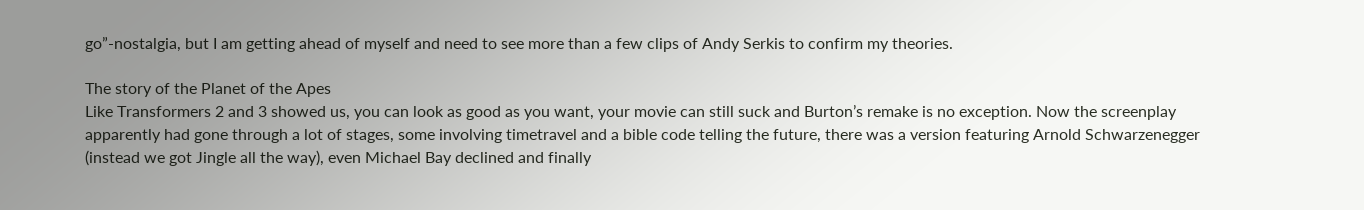go”-nostalgia, but I am getting ahead of myself and need to see more than a few clips of Andy Serkis to confirm my theories.

The story of the Planet of the Apes
Like Transformers 2 and 3 showed us, you can look as good as you want, your movie can still suck and Burton’s remake is no exception. Now the screenplay apparently had gone through a lot of stages, some involving timetravel and a bible code telling the future, there was a version featuring Arnold Schwarzenegger (instead we got Jingle all the way), even Michael Bay declined and finally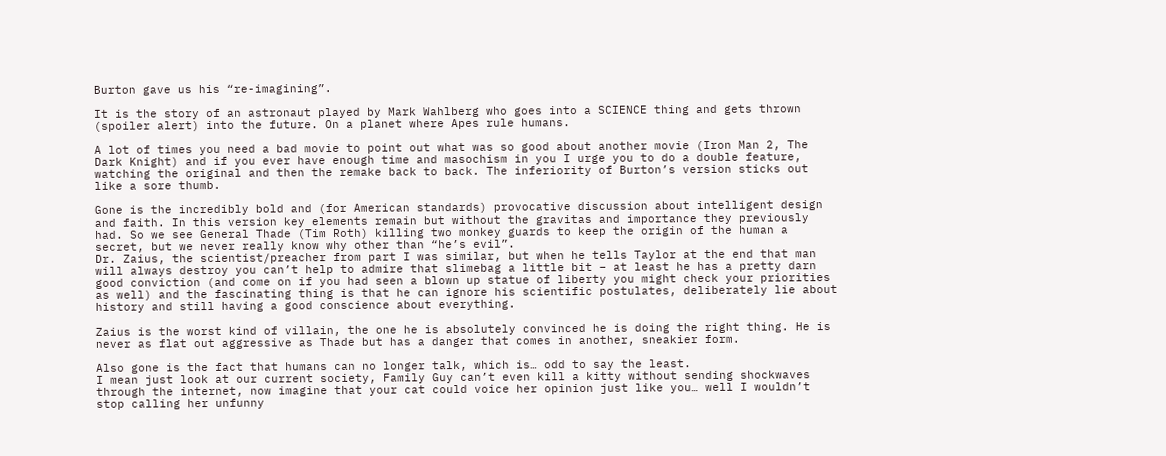Burton gave us his “re-imagining”.

It is the story of an astronaut played by Mark Wahlberg who goes into a SCIENCE thing and gets thrown (spoiler alert) into the future. On a planet where Apes rule humans.

A lot of times you need a bad movie to point out what was so good about another movie (Iron Man 2, The Dark Knight) and if you ever have enough time and masochism in you I urge you to do a double feature, watching the original and then the remake back to back. The inferiority of Burton’s version sticks out like a sore thumb.

Gone is the incredibly bold and (for American standards) provocative discussion about intelligent design and faith. In this version key elements remain but without the gravitas and importance they previously had. So we see General Thade (Tim Roth) killing two monkey guards to keep the origin of the human a secret, but we never really know why other than “he’s evil”.
Dr. Zaius, the scientist/preacher from part I was similar, but when he tells Taylor at the end that man will always destroy you can’t help to admire that slimebag a little bit – at least he has a pretty darn good conviction (and come on if you had seen a blown up statue of liberty you might check your priorities as well) and the fascinating thing is that he can ignore his scientific postulates, deliberately lie about history and still having a good conscience about everything.

Zaius is the worst kind of villain, the one he is absolutely convinced he is doing the right thing. He is never as flat out aggressive as Thade but has a danger that comes in another, sneakier form.

Also gone is the fact that humans can no longer talk, which is… odd to say the least.
I mean just look at our current society, Family Guy can’t even kill a kitty without sending shockwaves through the internet, now imagine that your cat could voice her opinion just like you… well I wouldn’t stop calling her unfunny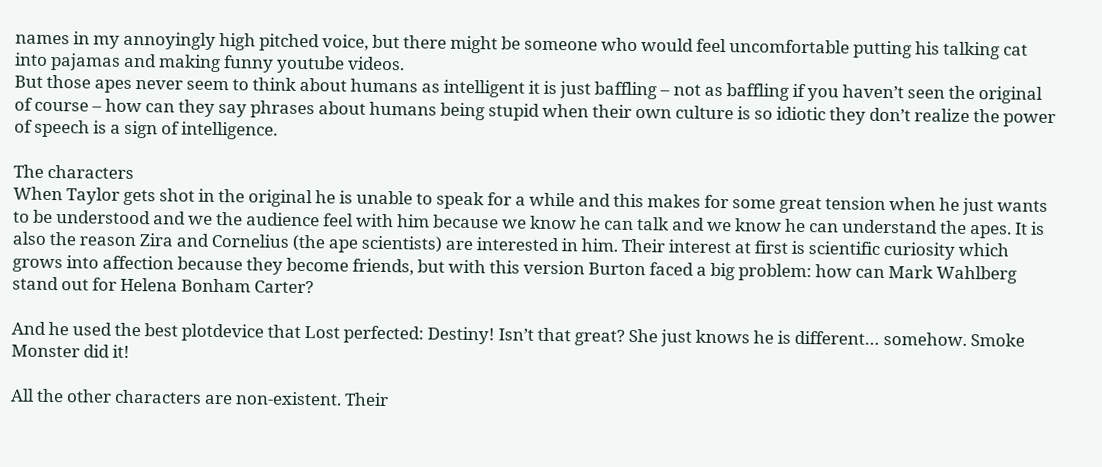names in my annoyingly high pitched voice, but there might be someone who would feel uncomfortable putting his talking cat into pajamas and making funny youtube videos.
But those apes never seem to think about humans as intelligent it is just baffling – not as baffling if you haven’t seen the original of course – how can they say phrases about humans being stupid when their own culture is so idiotic they don’t realize the power of speech is a sign of intelligence.

The characters
When Taylor gets shot in the original he is unable to speak for a while and this makes for some great tension when he just wants to be understood and we the audience feel with him because we know he can talk and we know he can understand the apes. It is also the reason Zira and Cornelius (the ape scientists) are interested in him. Their interest at first is scientific curiosity which grows into affection because they become friends, but with this version Burton faced a big problem: how can Mark Wahlberg stand out for Helena Bonham Carter?

And he used the best plotdevice that Lost perfected: Destiny! Isn’t that great? She just knows he is different… somehow. Smoke Monster did it!

All the other characters are non-existent. Their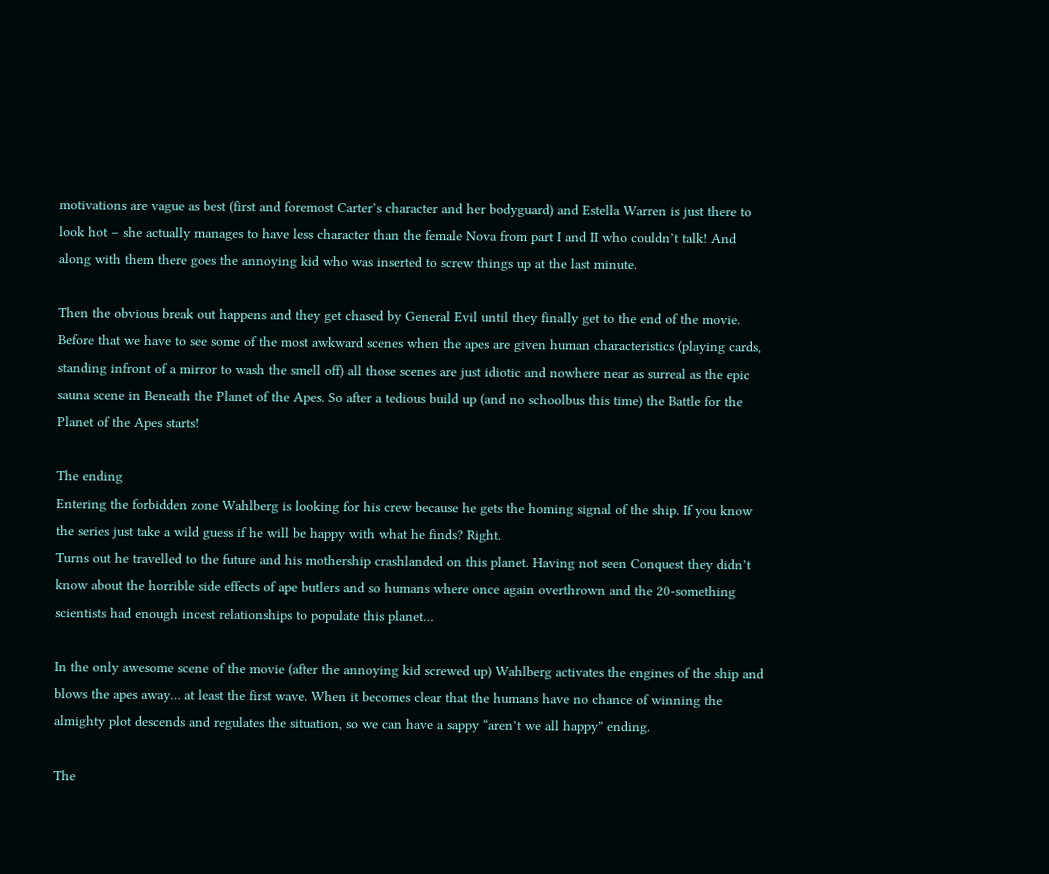motivations are vague as best (first and foremost Carter’s character and her bodyguard) and Estella Warren is just there to look hot – she actually manages to have less character than the female Nova from part I and II who couldn’t talk! And along with them there goes the annoying kid who was inserted to screw things up at the last minute.

Then the obvious break out happens and they get chased by General Evil until they finally get to the end of the movie. Before that we have to see some of the most awkward scenes when the apes are given human characteristics (playing cards, standing infront of a mirror to wash the smell off) all those scenes are just idiotic and nowhere near as surreal as the epic sauna scene in Beneath the Planet of the Apes. So after a tedious build up (and no schoolbus this time) the Battle for the Planet of the Apes starts!

The ending
Entering the forbidden zone Wahlberg is looking for his crew because he gets the homing signal of the ship. If you know the series just take a wild guess if he will be happy with what he finds? Right.
Turns out he travelled to the future and his mothership crashlanded on this planet. Having not seen Conquest they didn’t know about the horrible side effects of ape butlers and so humans where once again overthrown and the 20-something scientists had enough incest relationships to populate this planet…

In the only awesome scene of the movie (after the annoying kid screwed up) Wahlberg activates the engines of the ship and blows the apes away… at least the first wave. When it becomes clear that the humans have no chance of winning the almighty plot descends and regulates the situation, so we can have a sappy “aren’t we all happy” ending.

The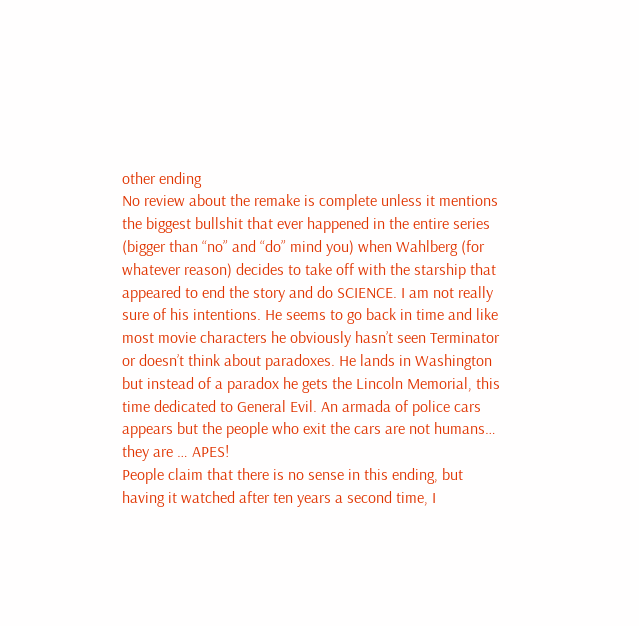other ending
No review about the remake is complete unless it mentions the biggest bullshit that ever happened in the entire series (bigger than “no” and “do” mind you) when Wahlberg (for whatever reason) decides to take off with the starship that appeared to end the story and do SCIENCE. I am not really sure of his intentions. He seems to go back in time and like most movie characters he obviously hasn’t seen Terminator or doesn’t think about paradoxes. He lands in Washington but instead of a paradox he gets the Lincoln Memorial, this time dedicated to General Evil. An armada of police cars appears but the people who exit the cars are not humans… they are … APES!
People claim that there is no sense in this ending, but having it watched after ten years a second time, I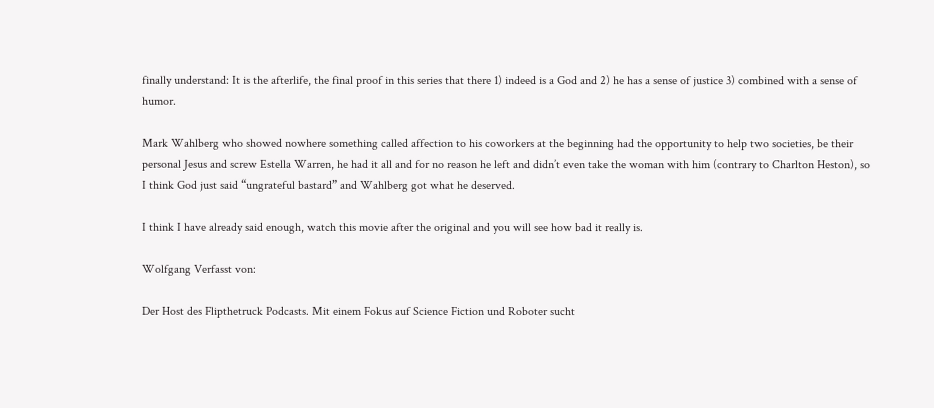finally understand: It is the afterlife, the final proof in this series that there 1) indeed is a God and 2) he has a sense of justice 3) combined with a sense of humor.

Mark Wahlberg who showed nowhere something called affection to his coworkers at the beginning had the opportunity to help two societies, be their personal Jesus and screw Estella Warren, he had it all and for no reason he left and didn’t even take the woman with him (contrary to Charlton Heston), so I think God just said “ungrateful bastard” and Wahlberg got what he deserved.

I think I have already said enough, watch this movie after the original and you will see how bad it really is.

Wolfgang Verfasst von:

Der Host des Flipthetruck Podcasts. Mit einem Fokus auf Science Fiction und Roboter sucht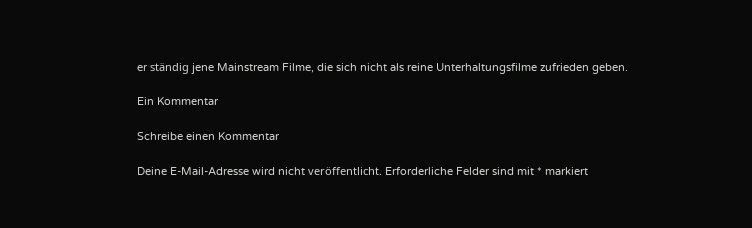er ständig jene Mainstream Filme, die sich nicht als reine Unterhaltungsfilme zufrieden geben.

Ein Kommentar

Schreibe einen Kommentar

Deine E-Mail-Adresse wird nicht veröffentlicht. Erforderliche Felder sind mit * markiert